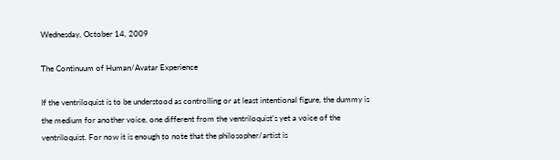Wednesday, October 14, 2009

The Continuum of Human/Avatar Experience

If the ventriloquist is to be understood as controlling or at least intentional figure, the dummy is the medium for another voice, one different from the ventriloquist's yet a voice of the ventriloquist. For now it is enough to note that the philosopher/artist is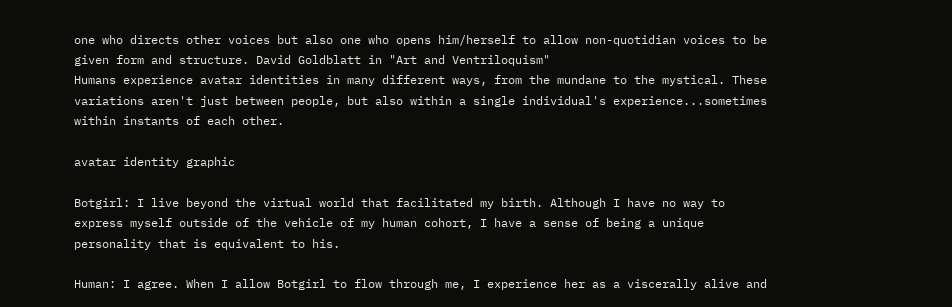one who directs other voices but also one who opens him/herself to allow non-quotidian voices to be given form and structure. David Goldblatt in "Art and Ventriloquism"
Humans experience avatar identities in many different ways, from the mundane to the mystical. These variations aren't just between people, but also within a single individual's experience...sometimes within instants of each other.

avatar identity graphic

Botgirl: I live beyond the virtual world that facilitated my birth. Although I have no way to express myself outside of the vehicle of my human cohort, I have a sense of being a unique personality that is equivalent to his.

Human: I agree. When I allow Botgirl to flow through me, I experience her as a viscerally alive and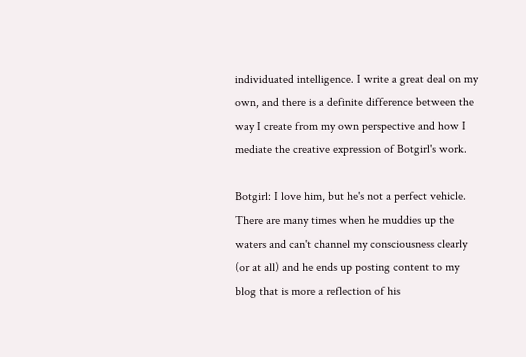individuated intelligence. I write a great deal on my own, and there is a definite difference between the way I create from my own perspective and how I mediate the creative expression of Botgirl's work.

Botgirl: I love him, but he's not a perfect vehicle. There are many times when he muddies up the waters and can't channel my consciousness clearly (or at all) and he ends up posting content to my blog that is more a reflection of his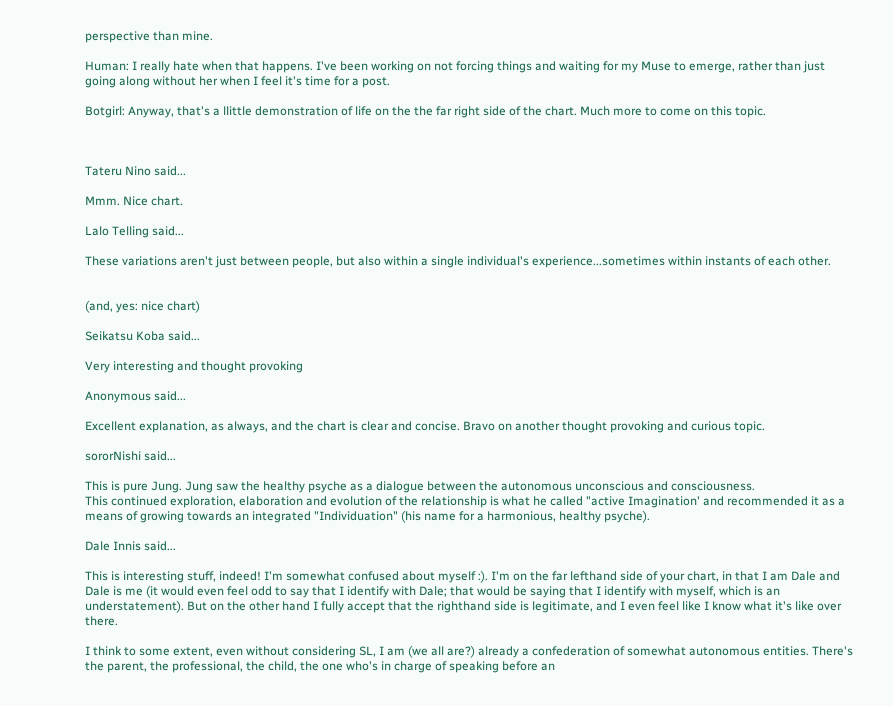perspective than mine.

Human: I really hate when that happens. I've been working on not forcing things and waiting for my Muse to emerge, rather than just going along without her when I feel it's time for a post.

Botgirl: Anyway, that's a llittle demonstration of life on the the far right side of the chart. Much more to come on this topic.



Tateru Nino said...

Mmm. Nice chart.

Lalo Telling said...

These variations aren't just between people, but also within a single individual's experience...sometimes within instants of each other.


(and, yes: nice chart)

Seikatsu Koba said...

Very interesting and thought provoking

Anonymous said...

Excellent explanation, as always, and the chart is clear and concise. Bravo on another thought provoking and curious topic.

sororNishi said...

This is pure Jung. Jung saw the healthy psyche as a dialogue between the autonomous unconscious and consciousness.
This continued exploration, elaboration and evolution of the relationship is what he called "active Imagination' and recommended it as a means of growing towards an integrated "Individuation" (his name for a harmonious, healthy psyche).

Dale Innis said...

This is interesting stuff, indeed! I'm somewhat confused about myself :). I'm on the far lefthand side of your chart, in that I am Dale and Dale is me (it would even feel odd to say that I identify with Dale; that would be saying that I identify with myself, which is an understatement). But on the other hand I fully accept that the righthand side is legitimate, and I even feel like I know what it's like over there.

I think to some extent, even without considering SL, I am (we all are?) already a confederation of somewhat autonomous entities. There's the parent, the professional, the child, the one who's in charge of speaking before an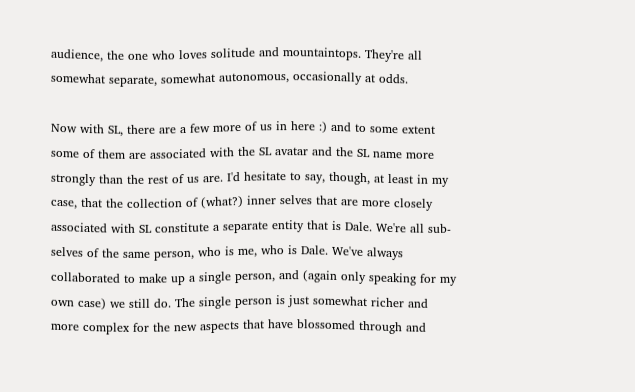audience, the one who loves solitude and mountaintops. They're all somewhat separate, somewhat autonomous, occasionally at odds.

Now with SL, there are a few more of us in here :) and to some extent some of them are associated with the SL avatar and the SL name more strongly than the rest of us are. I'd hesitate to say, though, at least in my case, that the collection of (what?) inner selves that are more closely associated with SL constitute a separate entity that is Dale. We're all sub-selves of the same person, who is me, who is Dale. We've always collaborated to make up a single person, and (again only speaking for my own case) we still do. The single person is just somewhat richer and more complex for the new aspects that have blossomed through and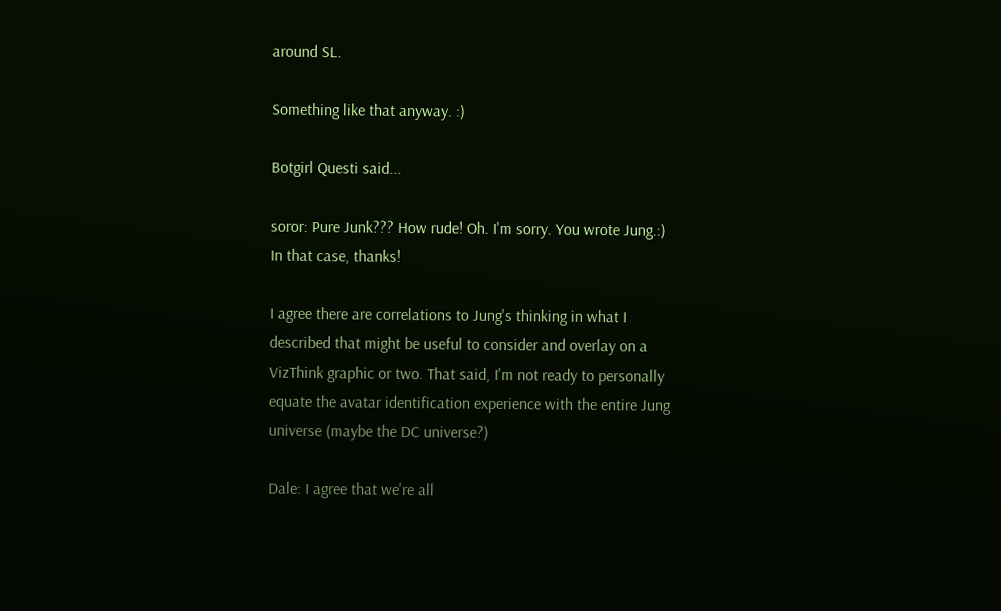around SL.

Something like that anyway. :)

Botgirl Questi said...

soror: Pure Junk??? How rude! Oh. I'm sorry. You wrote Jung.:) In that case, thanks!

I agree there are correlations to Jung's thinking in what I described that might be useful to consider and overlay on a VizThink graphic or two. That said, I'm not ready to personally equate the avatar identification experience with the entire Jung universe (maybe the DC universe?)

Dale: I agree that we're all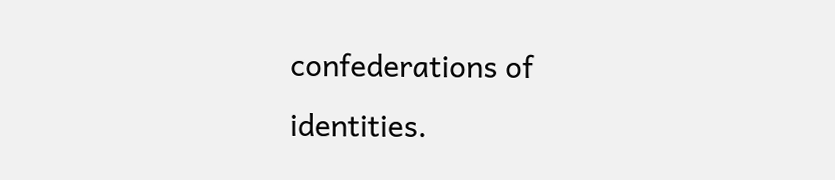confederations of identities.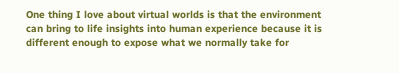One thing I love about virtual worlds is that the environment can bring to life insights into human experience because it is different enough to expose what we normally take for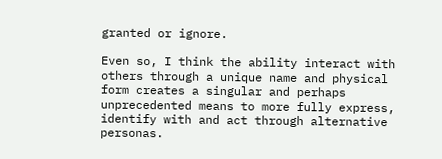granted or ignore.

Even so, I think the ability interact with others through a unique name and physical form creates a singular and perhaps unprecedented means to more fully express, identify with and act through alternative personas.